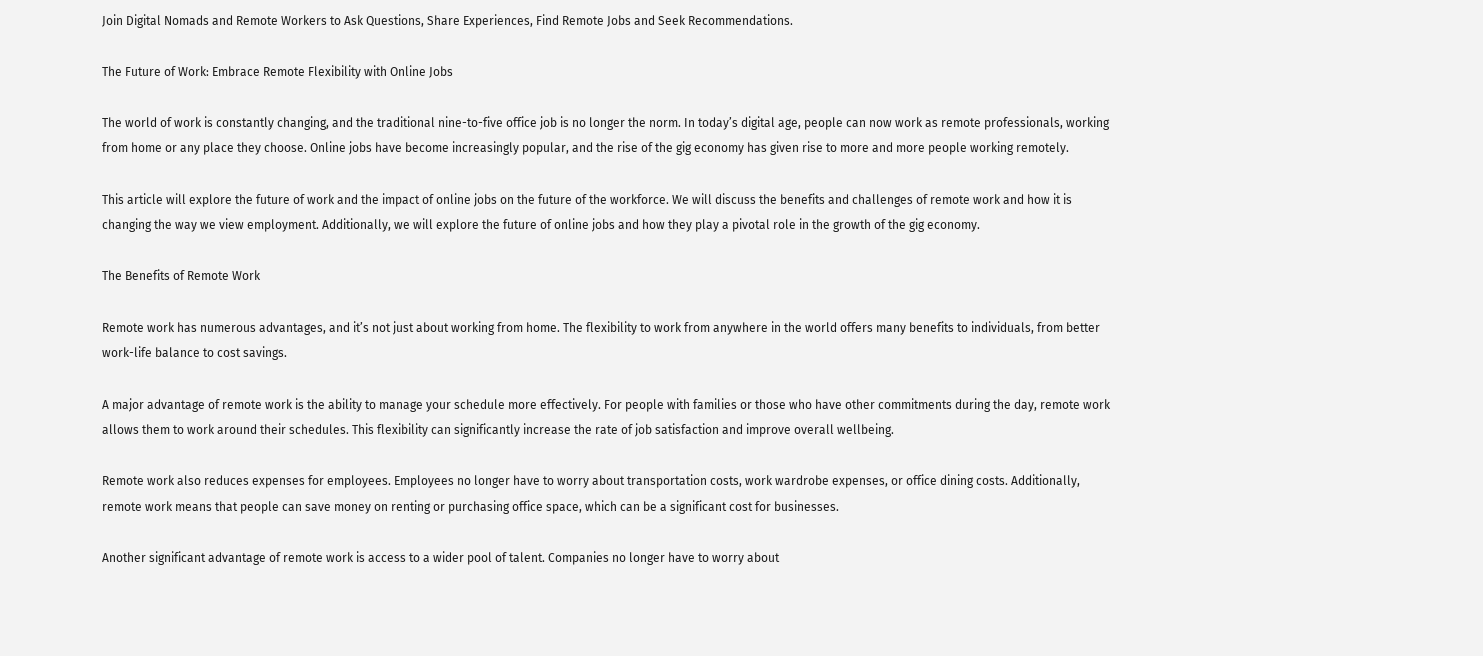Join Digital Nomads and Remote Workers to Ask Questions, Share Experiences, Find Remote Jobs and Seek Recommendations.

The Future of Work: Embrace Remote Flexibility with Online Jobs

The world of work is constantly changing, and the traditional nine-to-five office job is no longer the norm. In today’s digital age, people can now work as remote professionals, working from home or any place they choose. Online jobs have become increasingly popular, and the rise of the gig economy has given rise to more and more people working remotely.

This article will explore the future of work and the impact of online jobs on the future of the workforce. We will discuss the benefits and challenges of remote work and how it is changing the way we view employment. Additionally, we will explore the future of online jobs and how they play a pivotal role in the growth of the gig economy.

The Benefits of Remote Work

Remote work has numerous advantages, and it’s not just about working from home. The flexibility to work from anywhere in the world offers many benefits to individuals, from better work-life balance to cost savings.

A major advantage of remote work is the ability to manage your schedule more effectively. For people with families or those who have other commitments during the day, remote work allows them to work around their schedules. This flexibility can significantly increase the rate of job satisfaction and improve overall wellbeing.

Remote work also reduces expenses for employees. Employees no longer have to worry about transportation costs, work wardrobe expenses, or office dining costs. Additionally, remote work means that people can save money on renting or purchasing office space, which can be a significant cost for businesses.

Another significant advantage of remote work is access to a wider pool of talent. Companies no longer have to worry about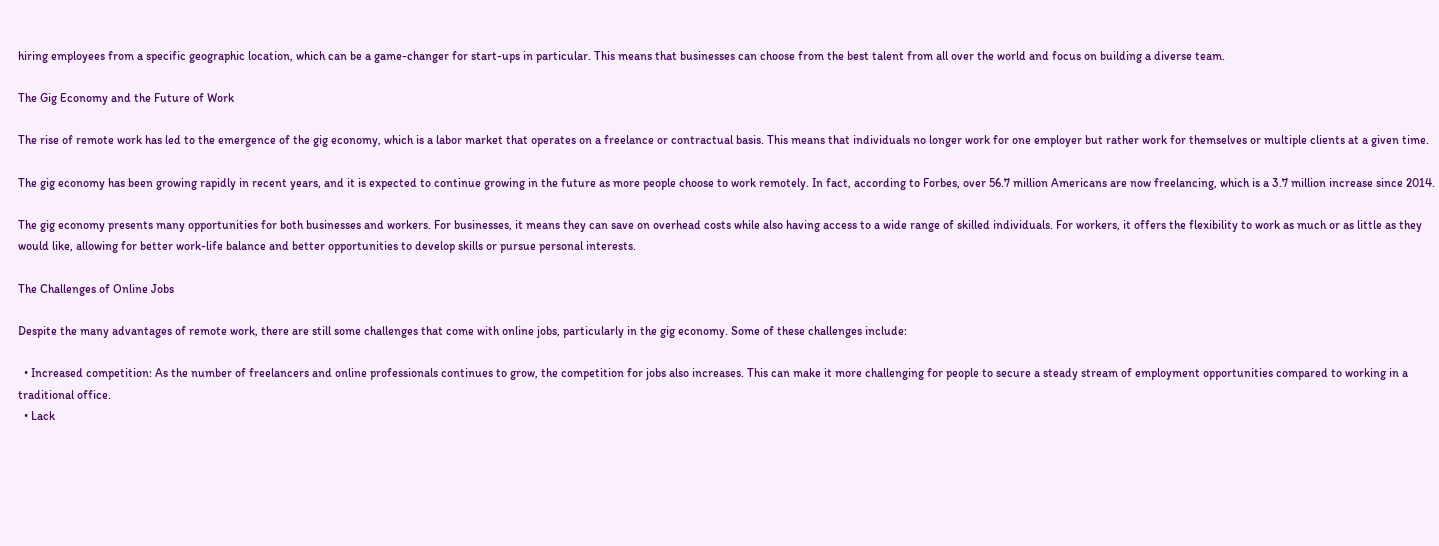hiring employees from a specific geographic location, which can be a game-changer for start-ups in particular. This means that businesses can choose from the best talent from all over the world and focus on building a diverse team.

The Gig Economy and the Future of Work

The rise of remote work has led to the emergence of the gig economy, which is a labor market that operates on a freelance or contractual basis. This means that individuals no longer work for one employer but rather work for themselves or multiple clients at a given time.

The gig economy has been growing rapidly in recent years, and it is expected to continue growing in the future as more people choose to work remotely. In fact, according to Forbes, over 56.7 million Americans are now freelancing, which is a 3.7 million increase since 2014.

The gig economy presents many opportunities for both businesses and workers. For businesses, it means they can save on overhead costs while also having access to a wide range of skilled individuals. For workers, it offers the flexibility to work as much or as little as they would like, allowing for better work-life balance and better opportunities to develop skills or pursue personal interests.

The Challenges of Online Jobs

Despite the many advantages of remote work, there are still some challenges that come with online jobs, particularly in the gig economy. Some of these challenges include:

  • Increased competition: As the number of freelancers and online professionals continues to grow, the competition for jobs also increases. This can make it more challenging for people to secure a steady stream of employment opportunities compared to working in a traditional office.
  • Lack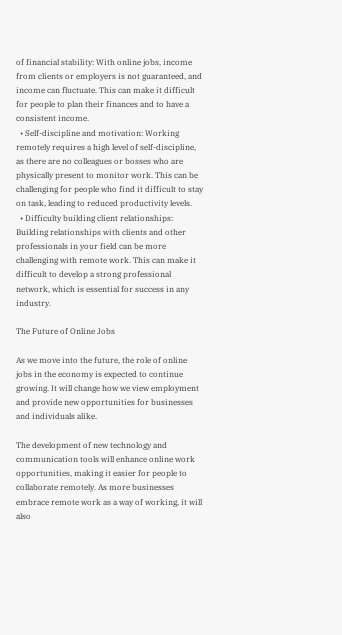of financial stability: With online jobs, income from clients or employers is not guaranteed, and income can fluctuate. This can make it difficult for people to plan their finances and to have a consistent income.
  • Self-discipline and motivation: Working remotely requires a high level of self-discipline, as there are no colleagues or bosses who are physically present to monitor work. This can be challenging for people who find it difficult to stay on task, leading to reduced productivity levels.
  • Difficulty building client relationships: Building relationships with clients and other professionals in your field can be more challenging with remote work. This can make it difficult to develop a strong professional network, which is essential for success in any industry.

The Future of Online Jobs

As we move into the future, the role of online jobs in the economy is expected to continue growing. It will change how we view employment and provide new opportunities for businesses and individuals alike.

The development of new technology and communication tools will enhance online work opportunities, making it easier for people to collaborate remotely. As more businesses embrace remote work as a way of working, it will also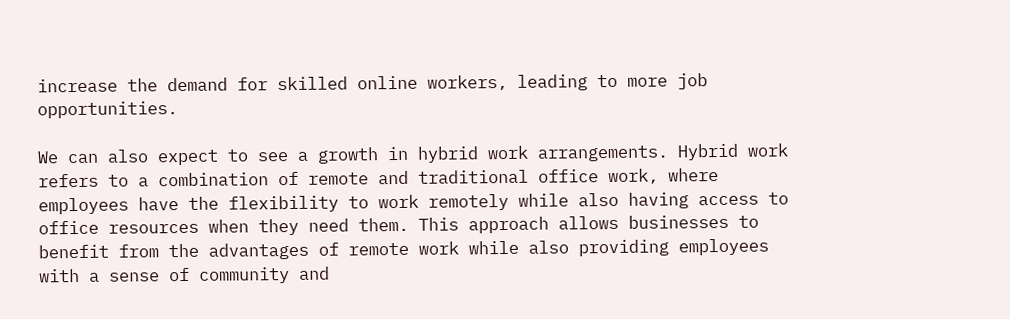increase the demand for skilled online workers, leading to more job opportunities.

We can also expect to see a growth in hybrid work arrangements. Hybrid work refers to a combination of remote and traditional office work, where employees have the flexibility to work remotely while also having access to office resources when they need them. This approach allows businesses to benefit from the advantages of remote work while also providing employees with a sense of community and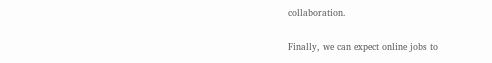collaboration.

Finally, we can expect online jobs to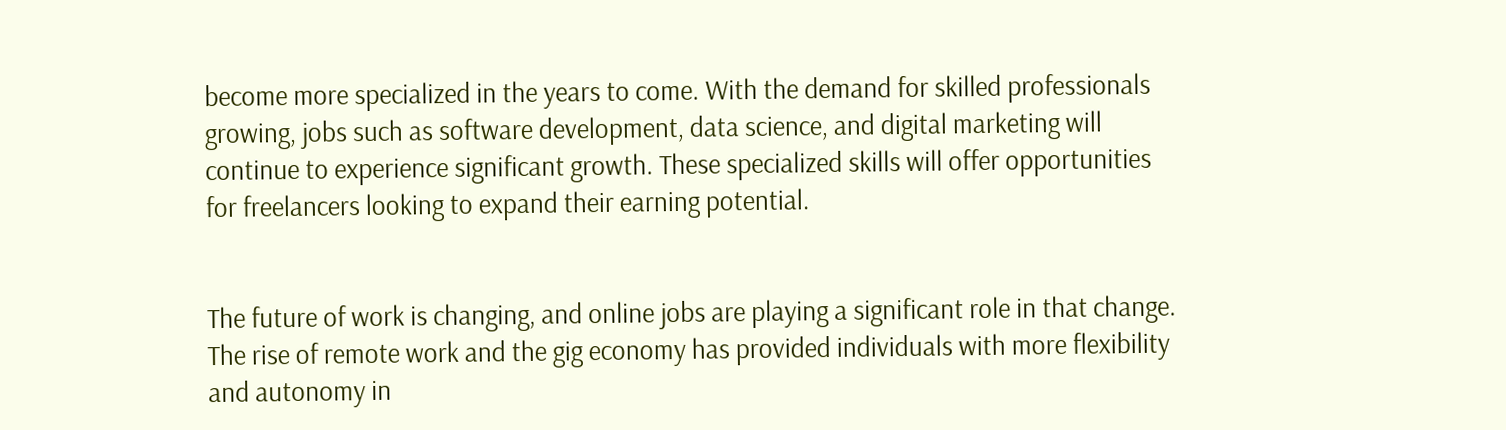become more specialized in the years to come. With the demand for skilled professionals growing, jobs such as software development, data science, and digital marketing will continue to experience significant growth. These specialized skills will offer opportunities for freelancers looking to expand their earning potential.


The future of work is changing, and online jobs are playing a significant role in that change. The rise of remote work and the gig economy has provided individuals with more flexibility and autonomy in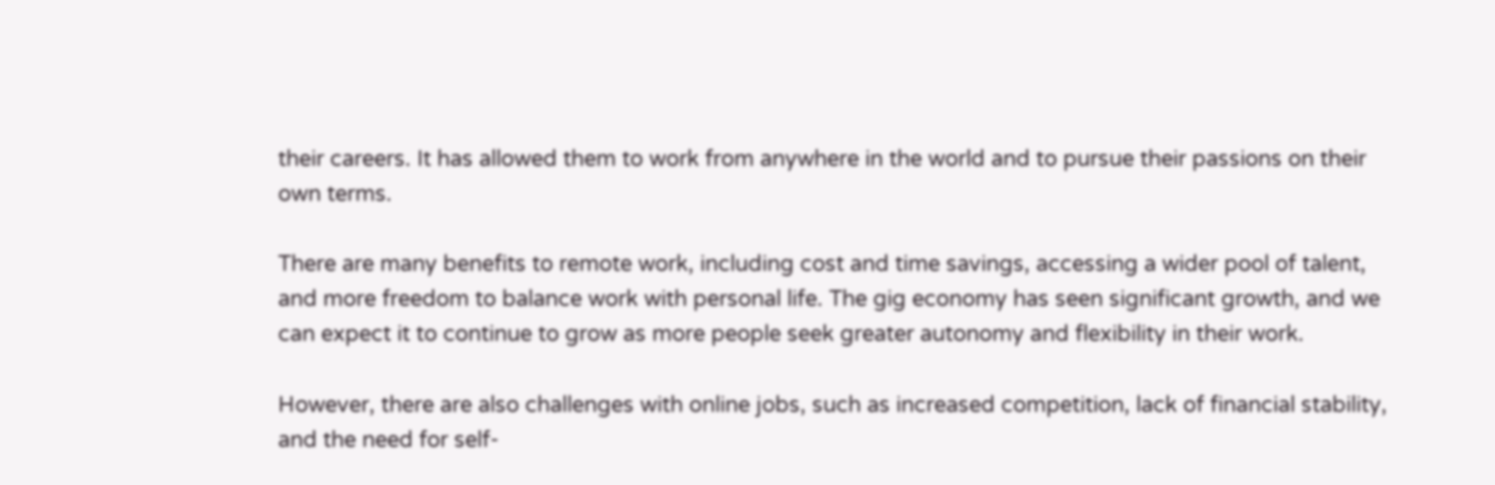their careers. It has allowed them to work from anywhere in the world and to pursue their passions on their own terms.

There are many benefits to remote work, including cost and time savings, accessing a wider pool of talent, and more freedom to balance work with personal life. The gig economy has seen significant growth, and we can expect it to continue to grow as more people seek greater autonomy and flexibility in their work.

However, there are also challenges with online jobs, such as increased competition, lack of financial stability, and the need for self-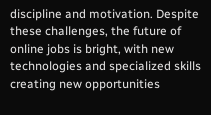discipline and motivation. Despite these challenges, the future of online jobs is bright, with new technologies and specialized skills creating new opportunities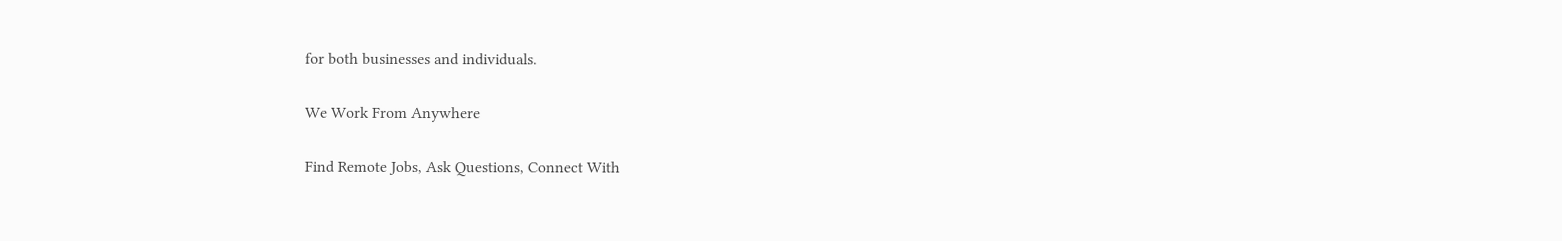for both businesses and individuals.

We Work From Anywhere

Find Remote Jobs, Ask Questions, Connect With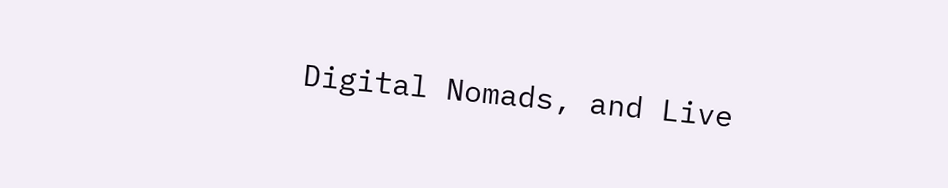Digital Nomads, and Live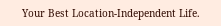Your Best Location-Independent Life.